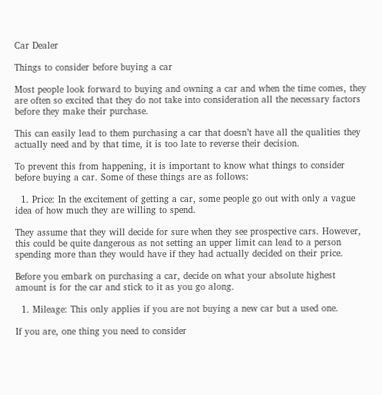Car Dealer

Things to consider before buying a car

Most people look forward to buying and owning a car and when the time comes, they are often so excited that they do not take into consideration all the necessary factors before they make their purchase.

This can easily lead to them purchasing a car that doesn’t have all the qualities they actually need and by that time, it is too late to reverse their decision.

To prevent this from happening, it is important to know what things to consider before buying a car. Some of these things are as follows:

  1. Price: In the excitement of getting a car, some people go out with only a vague idea of how much they are willing to spend.

They assume that they will decide for sure when they see prospective cars. However, this could be quite dangerous as not setting an upper limit can lead to a person spending more than they would have if they had actually decided on their price.

Before you embark on purchasing a car, decide on what your absolute highest amount is for the car and stick to it as you go along.

  1. Mileage: This only applies if you are not buying a new car but a used one.

If you are, one thing you need to consider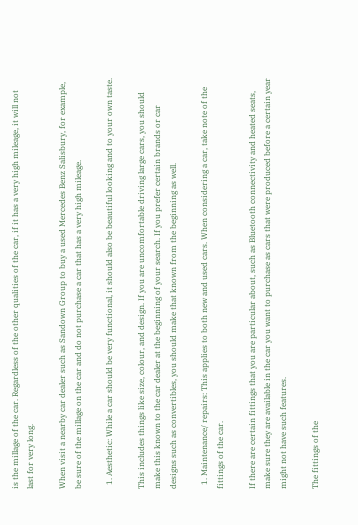is the millage of the car. Regardless of the other qualities of the car, if it has a very high mileage, it will not last for very long.

When visit a nearby car dealer such as Sandown Group to buy a used Mercedes Benz Salisbury, for example, be sure of the millage on the car and do not purchase a car that has a very high mileage.

  1. Aesthetic: While a car should be very functional, it should also be beautiful looking and to your own taste.

This includes things like size, colour, and design. If you are uncomfortable driving large cars, you should make this known to the car dealer at the beginning of your search. If you prefer certain brands or car designs such as convertibles, you should make that known from the beginning as well.

  1. Maintenance/ repairs: This applies to both new and used cars. When considering a car, take note of the fittings of the car.

If there are certain fittings that you are particular about, such as Bluetooth connectivity and heated seats, make sure they are available in the car you want to purchase as cars that were produced before a certain year might not have such features.

The fittings of the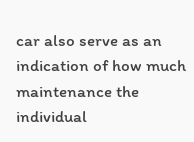car also serve as an indication of how much maintenance the individual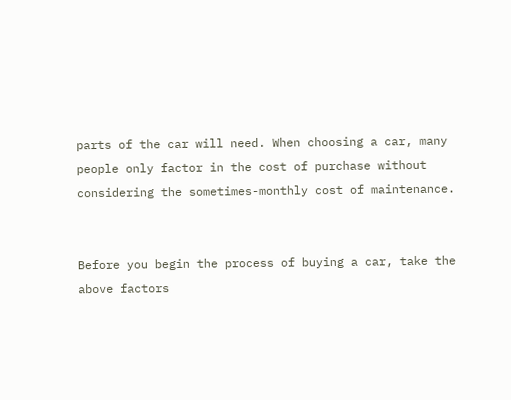parts of the car will need. When choosing a car, many people only factor in the cost of purchase without considering the sometimes-monthly cost of maintenance.


Before you begin the process of buying a car, take the above factors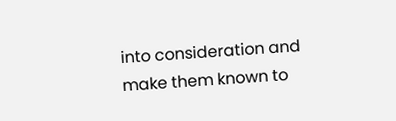into consideration and make them known to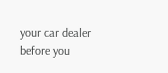your car dealer before you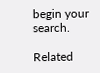begin your search.

Related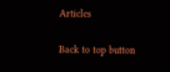Articles

Back to top button